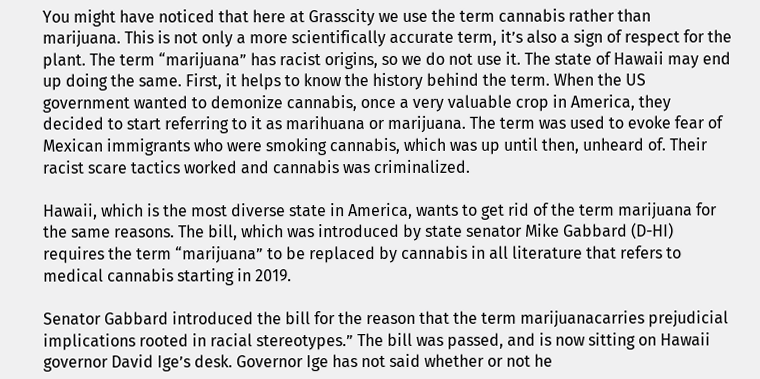You might have noticed that here at Grasscity we use the term cannabis rather than marijuana. This is not only a more scientifically accurate term, it’s also a sign of respect for the plant. The term “marijuana” has racist origins, so we do not use it. The state of Hawaii may end up doing the same. First, it helps to know the history behind the term. When the US government wanted to demonize cannabis, once a very valuable crop in America, they decided to start referring to it as marihuana or marijuana. The term was used to evoke fear of Mexican immigrants who were smoking cannabis, which was up until then, unheard of. Their racist scare tactics worked and cannabis was criminalized.

Hawaii, which is the most diverse state in America, wants to get rid of the term marijuana for the same reasons. The bill, which was introduced by state senator Mike Gabbard (D-HI) requires the term “marijuana” to be replaced by cannabis in all literature that refers to medical cannabis starting in 2019.

Senator Gabbard introduced the bill for the reason that the term marijuanacarries prejudicial implications rooted in racial stereotypes.” The bill was passed, and is now sitting on Hawaii governor David Ige’s desk. Governor Ige has not said whether or not he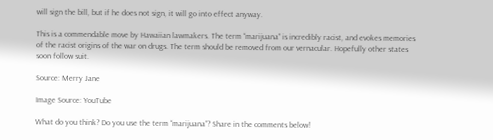will sign the bill, but if he does not sign, it will go into effect anyway.

This is a commendable move by Hawaiian lawmakers. The term “marijuana” is incredibly racist, and evokes memories of the racist origins of the war on drugs. The term should be removed from our vernacular. Hopefully other states soon follow suit.

Source: Merry Jane

Image Source: YouTube

What do you think? Do you use the term “marijuana”? Share in the comments below!